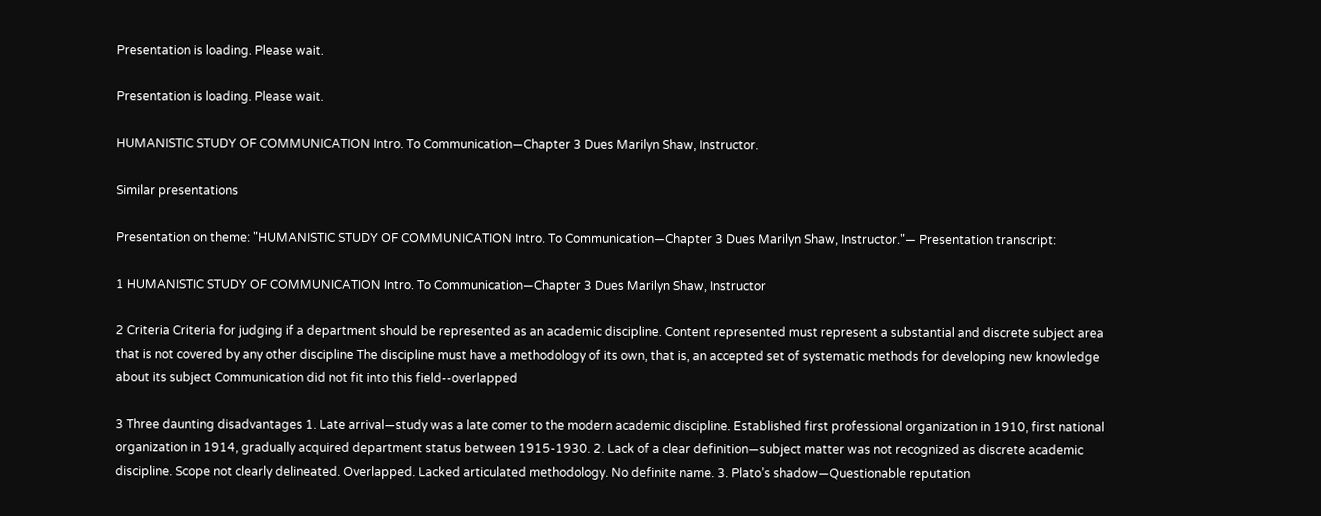Presentation is loading. Please wait.

Presentation is loading. Please wait.

HUMANISTIC STUDY OF COMMUNICATION Intro. To Communication—Chapter 3 Dues Marilyn Shaw, Instructor.

Similar presentations

Presentation on theme: "HUMANISTIC STUDY OF COMMUNICATION Intro. To Communication—Chapter 3 Dues Marilyn Shaw, Instructor."— Presentation transcript:

1 HUMANISTIC STUDY OF COMMUNICATION Intro. To Communication—Chapter 3 Dues Marilyn Shaw, Instructor

2 Criteria Criteria for judging if a department should be represented as an academic discipline. Content represented must represent a substantial and discrete subject area that is not covered by any other discipline The discipline must have a methodology of its own, that is, an accepted set of systematic methods for developing new knowledge about its subject Communication did not fit into this field--overlapped

3 Three daunting disadvantages 1. Late arrival—study was a late comer to the modern academic discipline. Established first professional organization in 1910, first national organization in 1914, gradually acquired department status between 1915-1930. 2. Lack of a clear definition—subject matter was not recognized as discrete academic discipline. Scope not clearly delineated. Overlapped. Lacked articulated methodology. No definite name. 3. Plato’s shadow—Questionable reputation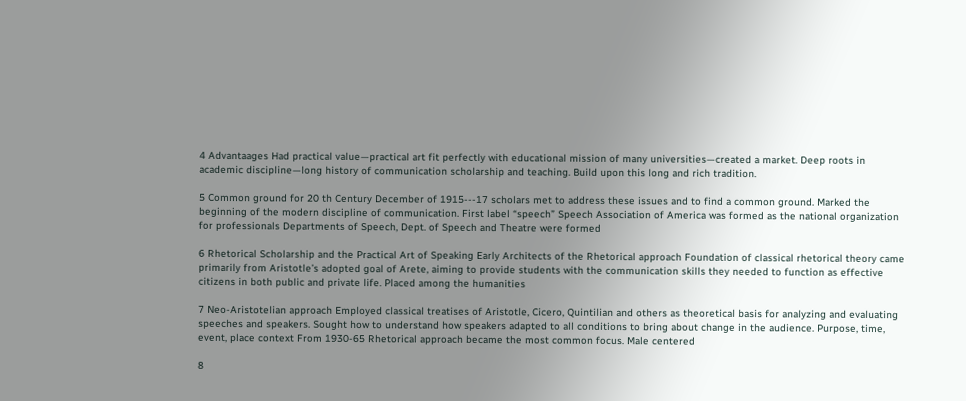4 Advantaages Had practical value—practical art fit perfectly with educational mission of many universities—created a market. Deep roots in academic discipline—long history of communication scholarship and teaching. Build upon this long and rich tradition.

5 Common ground for 20 th Century December of 1915---17 scholars met to address these issues and to find a common ground. Marked the beginning of the modern discipline of communication. First label “speech” Speech Association of America was formed as the national organization for professionals Departments of Speech, Dept. of Speech and Theatre were formed

6 Rhetorical Scholarship and the Practical Art of Speaking Early Architects of the Rhetorical approach Foundation of classical rhetorical theory came primarily from Aristotle’s adopted goal of Arete, aiming to provide students with the communication skills they needed to function as effective citizens in both public and private life. Placed among the humanities

7 Neo-Aristotelian approach Employed classical treatises of Aristotle, Cicero, Quintilian and others as theoretical basis for analyzing and evaluating speeches and speakers. Sought how to understand how speakers adapted to all conditions to bring about change in the audience. Purpose, time, event, place context From 1930-65 Rhetorical approach became the most common focus. Male centered

8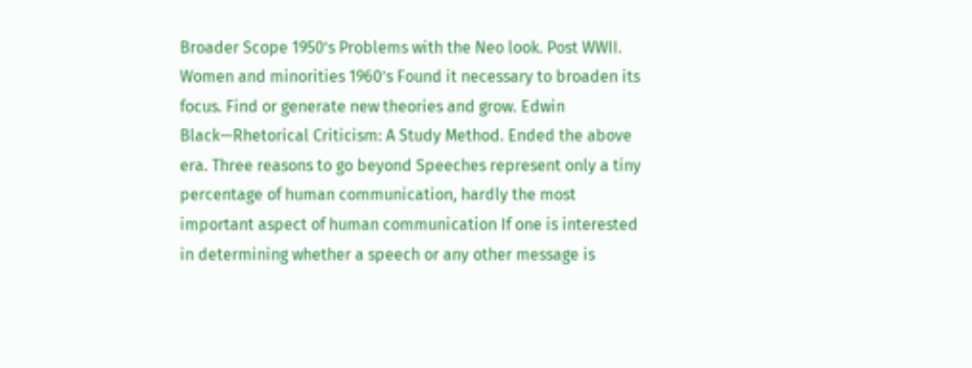Broader Scope 1950’s Problems with the Neo look. Post WWII. Women and minorities 1960’s Found it necessary to broaden its focus. Find or generate new theories and grow. Edwin Black—Rhetorical Criticism: A Study Method. Ended the above era. Three reasons to go beyond Speeches represent only a tiny percentage of human communication, hardly the most important aspect of human communication If one is interested in determining whether a speech or any other message is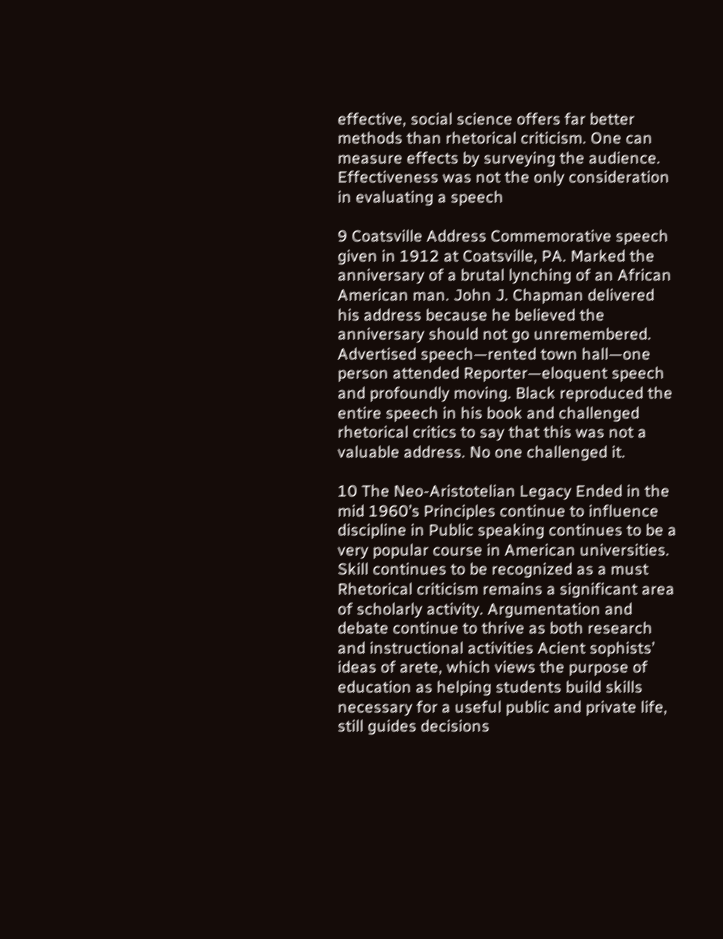effective, social science offers far better methods than rhetorical criticism. One can measure effects by surveying the audience. Effectiveness was not the only consideration in evaluating a speech

9 Coatsville Address Commemorative speech given in 1912 at Coatsville, PA. Marked the anniversary of a brutal lynching of an African American man. John J. Chapman delivered his address because he believed the anniversary should not go unremembered. Advertised speech—rented town hall—one person attended Reporter—eloquent speech and profoundly moving. Black reproduced the entire speech in his book and challenged rhetorical critics to say that this was not a valuable address. No one challenged it.

10 The Neo-Aristotelian Legacy Ended in the mid 1960’s Principles continue to influence discipline in Public speaking continues to be a very popular course in American universities. Skill continues to be recognized as a must Rhetorical criticism remains a significant area of scholarly activity. Argumentation and debate continue to thrive as both research and instructional activities Acient sophists’ ideas of arete, which views the purpose of education as helping students build skills necessary for a useful public and private life, still guides decisions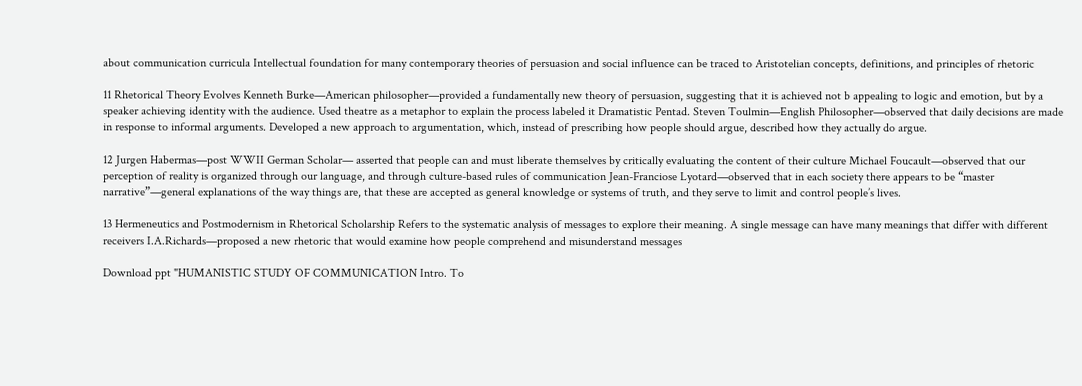about communication curricula Intellectual foundation for many contemporary theories of persuasion and social influence can be traced to Aristotelian concepts, definitions, and principles of rhetoric

11 Rhetorical Theory Evolves Kenneth Burke—American philosopher—provided a fundamentally new theory of persuasion, suggesting that it is achieved not b appealing to logic and emotion, but by a speaker achieving identity with the audience. Used theatre as a metaphor to explain the process labeled it Dramatistic Pentad. Steven Toulmin—English Philosopher—observed that daily decisions are made in response to informal arguments. Developed a new approach to argumentation, which, instead of prescribing how people should argue, described how they actually do argue.

12 Jurgen Habermas—post WWII German Scholar— asserted that people can and must liberate themselves by critically evaluating the content of their culture Michael Foucault—observed that our perception of reality is organized through our language, and through culture-based rules of communication Jean-Franciose Lyotard—observed that in each society there appears to be “master narrative”—general explanations of the way things are, that these are accepted as general knowledge or systems of truth, and they serve to limit and control people’s lives.

13 Hermeneutics and Postmodernism in Rhetorical Scholarship Refers to the systematic analysis of messages to explore their meaning. A single message can have many meanings that differ with different receivers I.A.Richards—proposed a new rhetoric that would examine how people comprehend and misunderstand messages

Download ppt "HUMANISTIC STUDY OF COMMUNICATION Intro. To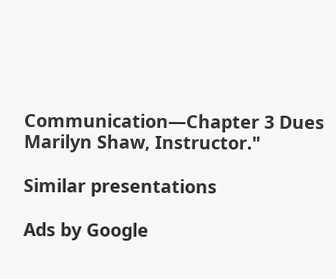Communication—Chapter 3 Dues Marilyn Shaw, Instructor."

Similar presentations

Ads by Google